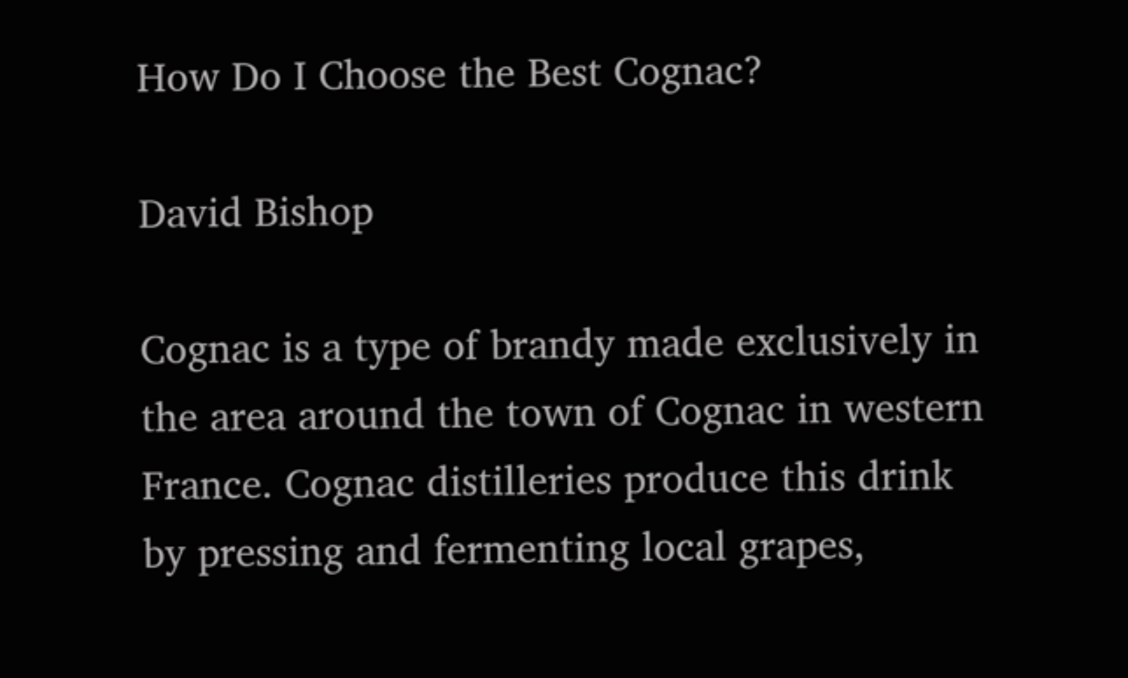How Do I Choose the Best Cognac?

David Bishop

Cognac is a type of brandy made exclusively in the area around the town of Cognac in western France. Cognac distilleries produce this drink by pressing and fermenting local grapes,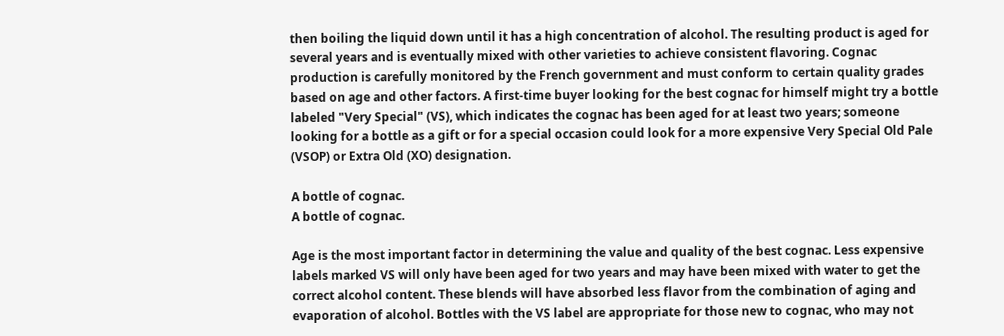then boiling the liquid down until it has a high concentration of alcohol. The resulting product is aged for several years and is eventually mixed with other varieties to achieve consistent flavoring. Cognac production is carefully monitored by the French government and must conform to certain quality grades based on age and other factors. A first-time buyer looking for the best cognac for himself might try a bottle labeled "Very Special" (VS), which indicates the cognac has been aged for at least two years; someone looking for a bottle as a gift or for a special occasion could look for a more expensive Very Special Old Pale (VSOP) or Extra Old (XO) designation.

A bottle of cognac.
A bottle of cognac.

Age is the most important factor in determining the value and quality of the best cognac. Less expensive labels marked VS will only have been aged for two years and may have been mixed with water to get the correct alcohol content. These blends will have absorbed less flavor from the combination of aging and evaporation of alcohol. Bottles with the VS label are appropriate for those new to cognac, who may not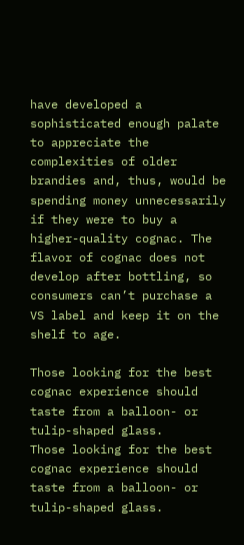have developed a sophisticated enough palate to appreciate the complexities of older brandies and, thus, would be spending money unnecessarily if they were to buy a higher-quality cognac. The flavor of cognac does not develop after bottling, so consumers can’t purchase a VS label and keep it on the shelf to age.

Those looking for the best cognac experience should taste from a balloon- or tulip-shaped glass.
Those looking for the best cognac experience should taste from a balloon- or tulip-shaped glass.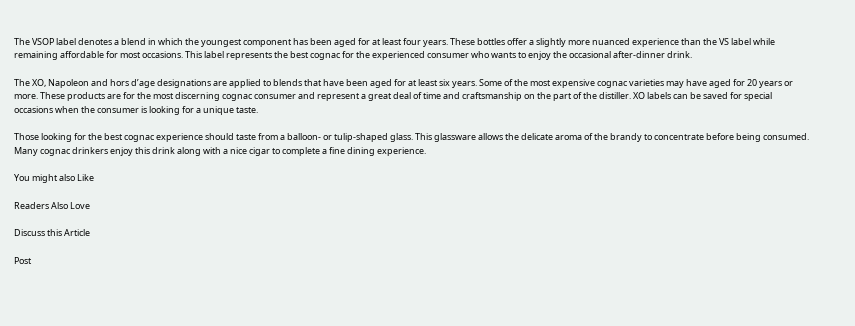The VSOP label denotes a blend in which the youngest component has been aged for at least four years. These bottles offer a slightly more nuanced experience than the VS label while remaining affordable for most occasions. This label represents the best cognac for the experienced consumer who wants to enjoy the occasional after-dinner drink.

The XO, Napoleon and hors d’age designations are applied to blends that have been aged for at least six years. Some of the most expensive cognac varieties may have aged for 20 years or more. These products are for the most discerning cognac consumer and represent a great deal of time and craftsmanship on the part of the distiller. XO labels can be saved for special occasions when the consumer is looking for a unique taste.

Those looking for the best cognac experience should taste from a balloon- or tulip-shaped glass. This glassware allows the delicate aroma of the brandy to concentrate before being consumed. Many cognac drinkers enjoy this drink along with a nice cigar to complete a fine dining experience.

You might also Like

Readers Also Love

Discuss this Article

Post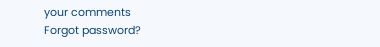your comments
Forgot password?